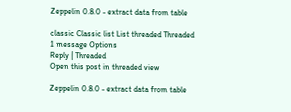Zeppelin 0.8.0 - extract data from table

classic Classic list List threaded Threaded
1 message Options
Reply | Threaded
Open this post in threaded view

Zeppelin 0.8.0 - extract data from table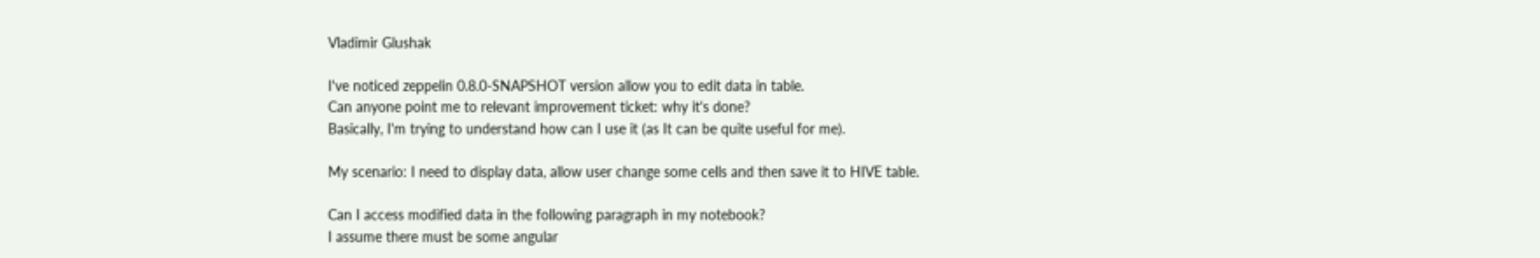Vladimir Glushak

I've noticed zeppelin 0.8.0-SNAPSHOT version allow you to edit data in table.
Can anyone point me to relevant improvement ticket: why it's done?
Basically, I'm trying to understand how can I use it (as It can be quite useful for me).

My scenario: I need to display data, allow user change some cells and then save it to HIVE table.

Can I access modified data in the following paragraph in my notebook?
I assume there must be some angular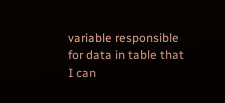variable responsible for data in table that I can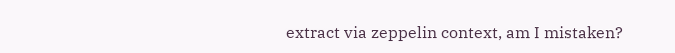extract via zeppelin context, am I mistaken?